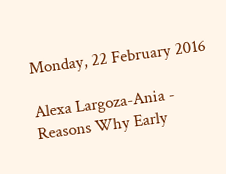Monday, 22 February 2016

Alexa Largoza-Ania - Reasons Why Early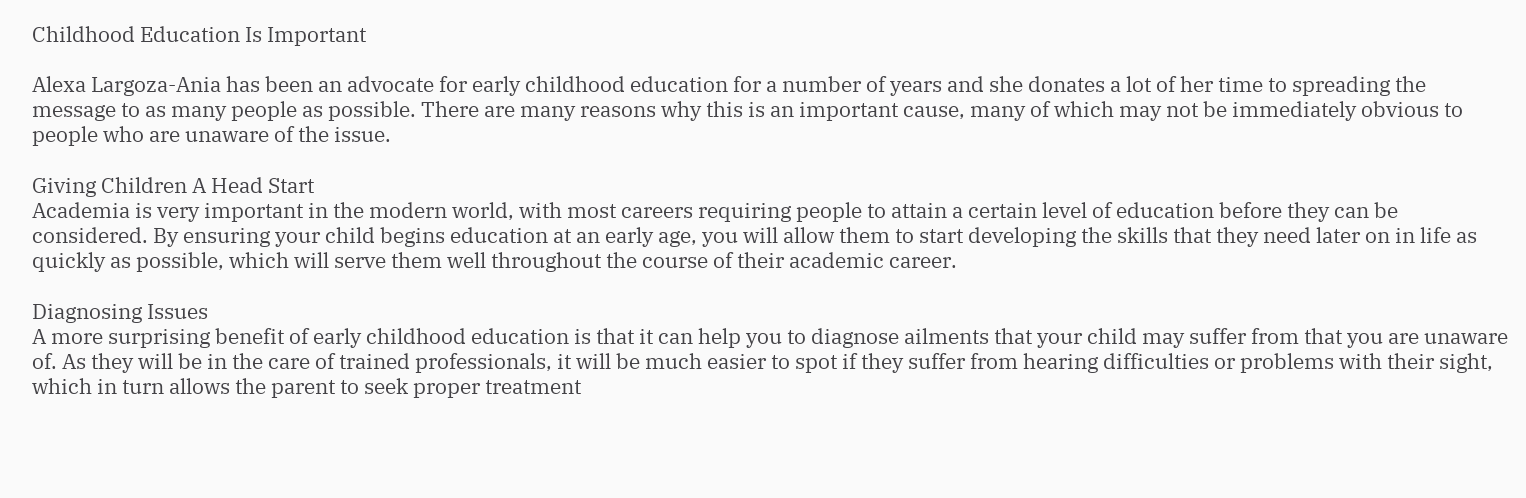Childhood Education Is Important

Alexa Largoza-Ania has been an advocate for early childhood education for a number of years and she donates a lot of her time to spreading the message to as many people as possible. There are many reasons why this is an important cause, many of which may not be immediately obvious to people who are unaware of the issue.

Giving Children A Head Start
Academia is very important in the modern world, with most careers requiring people to attain a certain level of education before they can be considered. By ensuring your child begins education at an early age, you will allow them to start developing the skills that they need later on in life as quickly as possible, which will serve them well throughout the course of their academic career.

Diagnosing Issues
A more surprising benefit of early childhood education is that it can help you to diagnose ailments that your child may suffer from that you are unaware of. As they will be in the care of trained professionals, it will be much easier to spot if they suffer from hearing difficulties or problems with their sight, which in turn allows the parent to seek proper treatment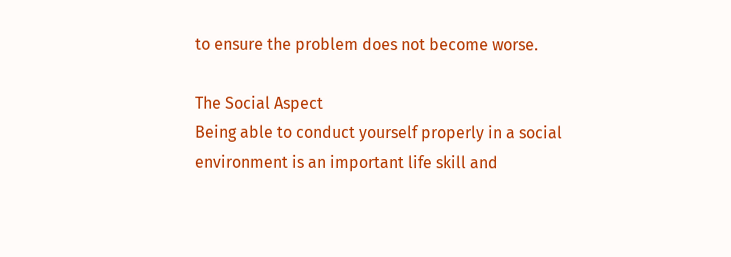to ensure the problem does not become worse.

The Social Aspect
Being able to conduct yourself properly in a social environment is an important life skill and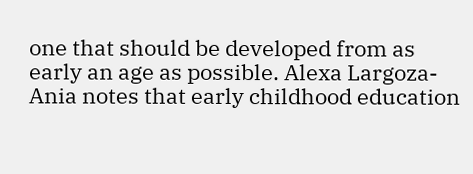one that should be developed from as early an age as possible. Alexa Largoza-Ania notes that early childhood education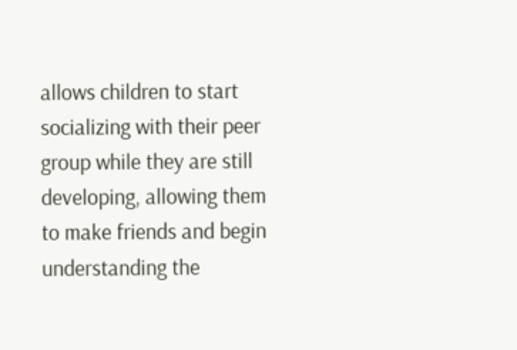allows children to start socializing with their peer group while they are still developing, allowing them to make friends and begin understanding the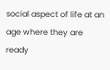social aspect of life at an age where they are ready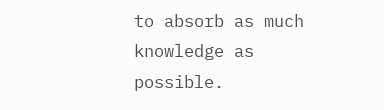to absorb as much knowledge as possible.